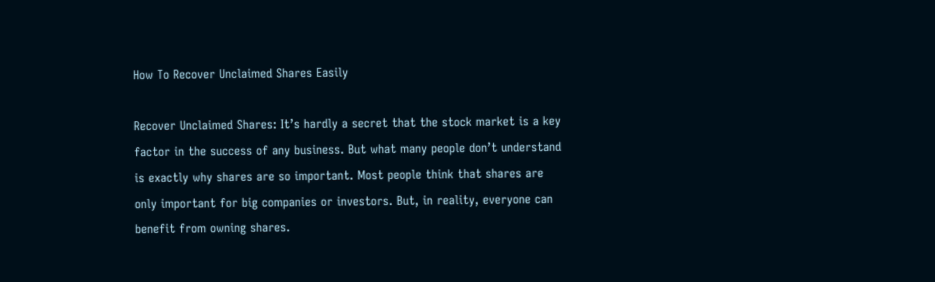How To Recover Unclaimed Shares Easily

Recover Unclaimed Shares: It’s hardly a secret that the stock market is a key factor in the success of any business. But what many people don’t understand is exactly why shares are so important. Most people think that shares are only important for big companies or investors. But, in reality, everyone can benefit from owning shares.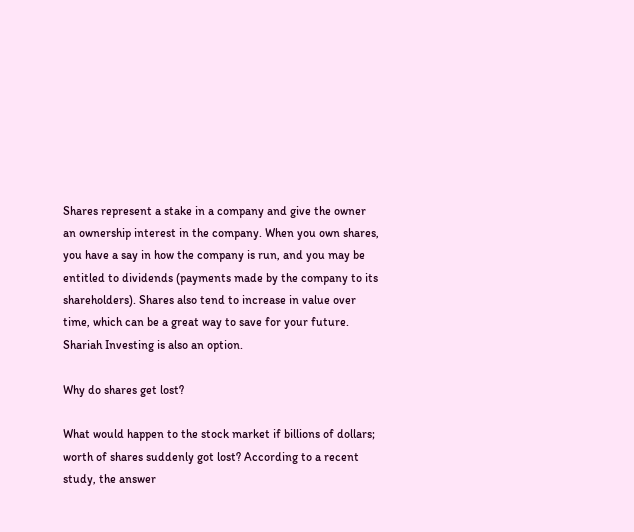Shares represent a stake in a company and give the owner an ownership interest in the company. When you own shares, you have a say in how the company is run, and you may be entitled to dividends (payments made by the company to its shareholders). Shares also tend to increase in value over time, which can be a great way to save for your future. Shariah Investing is also an option.

Why do shares get lost?

What would happen to the stock market if billions of dollars; worth of shares suddenly got lost? According to a recent study, the answer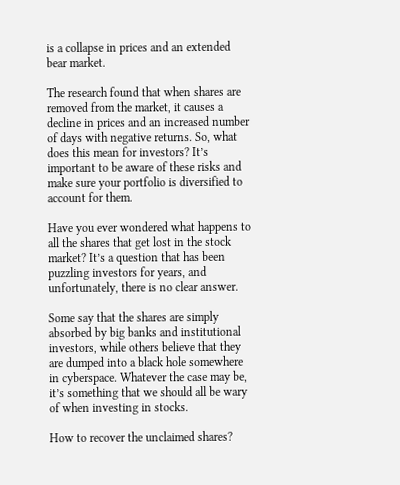is a collapse in prices and an extended bear market.

The research found that when shares are removed from the market, it causes a decline in prices and an increased number of days with negative returns. So, what does this mean for investors? It’s important to be aware of these risks and make sure your portfolio is diversified to account for them.

Have you ever wondered what happens to all the shares that get lost in the stock market? It’s a question that has been puzzling investors for years, and unfortunately, there is no clear answer.

Some say that the shares are simply absorbed by big banks and institutional investors, while others believe that they are dumped into a black hole somewhere in cyberspace. Whatever the case may be, it’s something that we should all be wary of when investing in stocks.

How to recover the unclaimed shares?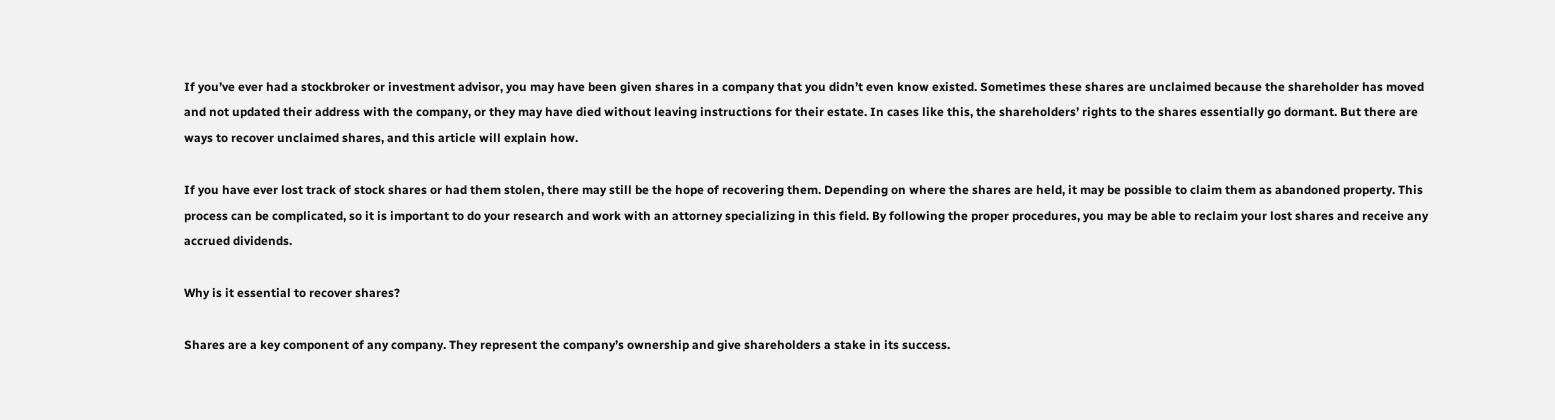If you’ve ever had a stockbroker or investment advisor, you may have been given shares in a company that you didn’t even know existed. Sometimes these shares are unclaimed because the shareholder has moved and not updated their address with the company, or they may have died without leaving instructions for their estate. In cases like this, the shareholders’ rights to the shares essentially go dormant. But there are ways to recover unclaimed shares, and this article will explain how.

If you have ever lost track of stock shares or had them stolen, there may still be the hope of recovering them. Depending on where the shares are held, it may be possible to claim them as abandoned property. This process can be complicated, so it is important to do your research and work with an attorney specializing in this field. By following the proper procedures, you may be able to reclaim your lost shares and receive any accrued dividends.

Why is it essential to recover shares?

Shares are a key component of any company. They represent the company’s ownership and give shareholders a stake in its success.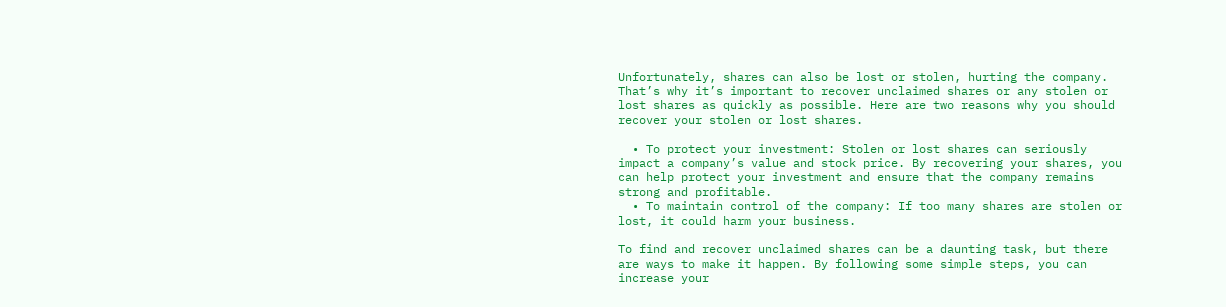Unfortunately, shares can also be lost or stolen, hurting the company. That’s why it’s important to recover unclaimed shares or any stolen or lost shares as quickly as possible. Here are two reasons why you should recover your stolen or lost shares.

  • To protect your investment: Stolen or lost shares can seriously impact a company’s value and stock price. By recovering your shares, you can help protect your investment and ensure that the company remains strong and profitable.
  • To maintain control of the company: If too many shares are stolen or lost, it could harm your business.

To find and recover unclaimed shares can be a daunting task, but there are ways to make it happen. By following some simple steps, you can increase your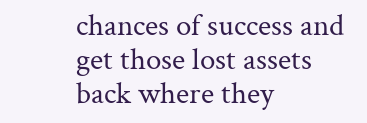chances of success and get those lost assets back where they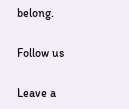belong.

Follow us

Leave a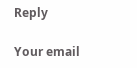Reply

Your email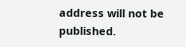address will not be published.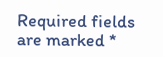Required fields are marked *